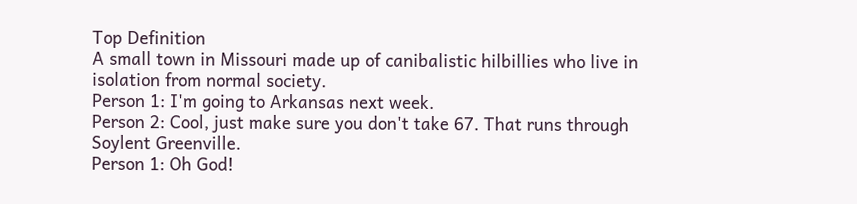Top Definition
A small town in Missouri made up of canibalistic hilbillies who live in isolation from normal society.
Person 1: I'm going to Arkansas next week.
Person 2: Cool, just make sure you don't take 67. That runs through Soylent Greenville.
Person 1: Oh God!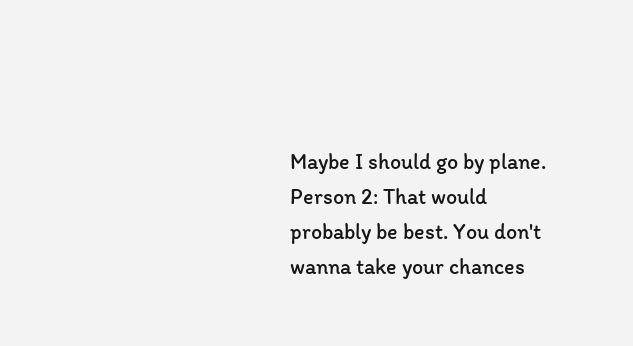Maybe I should go by plane.
Person 2: That would probably be best. You don't wanna take your chances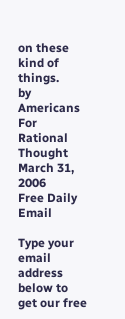on these kind of things.
by Americans For Rational Thought March 31, 2006
Free Daily Email

Type your email address below to get our free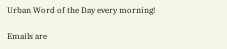Urban Word of the Day every morning!

Emails are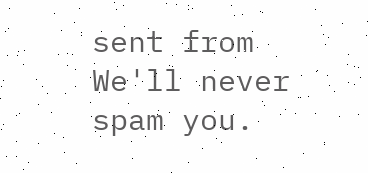sent from We'll never spam you.